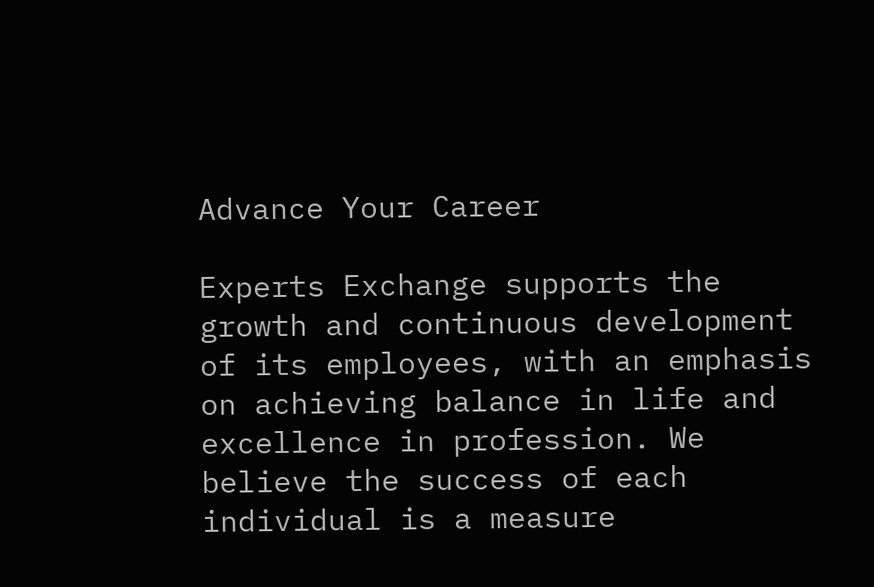Advance Your Career

Experts Exchange supports the growth and continuous development of its employees, with an emphasis on achieving balance in life and excellence in profession. We believe the success of each individual is a measure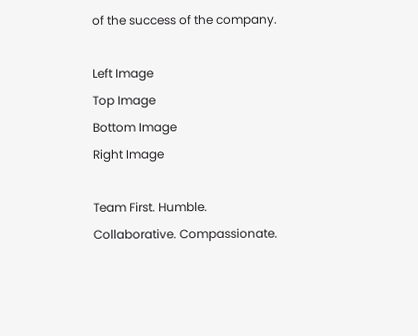of the success of the company.

Left Image
Top Image
Bottom Image
Right Image

Team First. Humble.
Collaborative. Compassionate.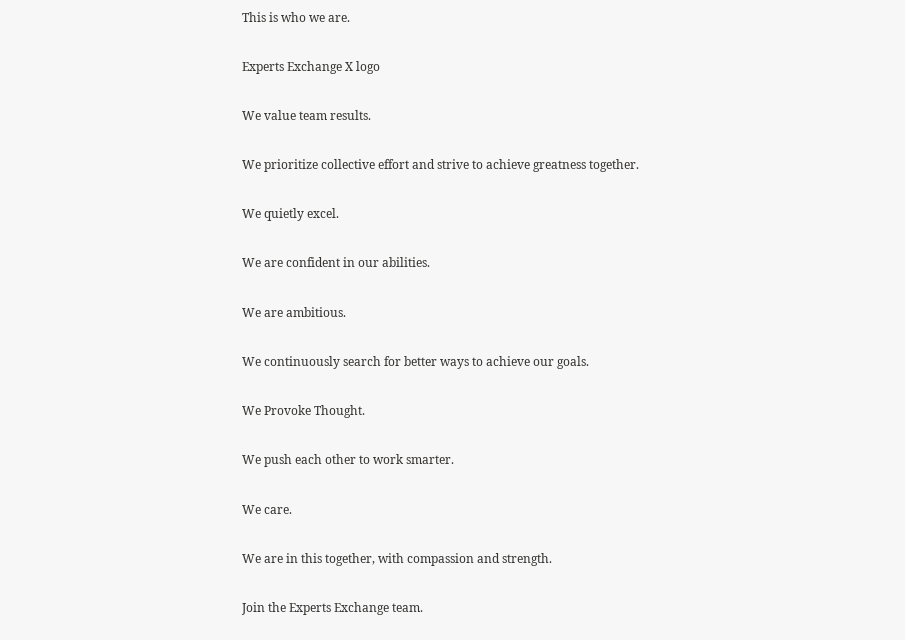This is who we are.

Experts Exchange X logo

We value team results.

We prioritize collective effort and strive to achieve greatness together.

We quietly excel.

We are confident in our abilities.

We are ambitious.

We continuously search for better ways to achieve our goals.

We Provoke Thought.

We push each other to work smarter.

We care.

We are in this together, with compassion and strength.

Join the Experts Exchange team.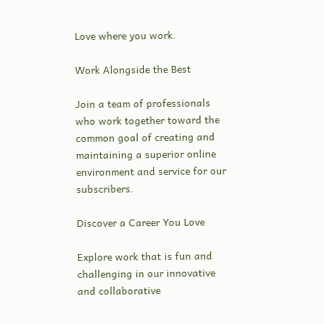Love where you work.

Work Alongside the Best

Join a team of professionals who work together toward the common goal of creating and maintaining a superior online environment and service for our subscribers.

Discover a Career You Love

Explore work that is fun and challenging in our innovative and collaborative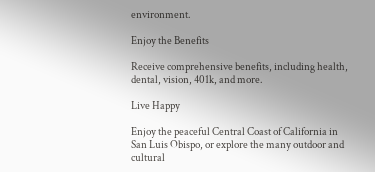environment.

Enjoy the Benefits

Receive comprehensive benefits, including health, dental, vision, 401k, and more.

Live Happy

Enjoy the peaceful Central Coast of California in San Luis Obispo, or explore the many outdoor and cultural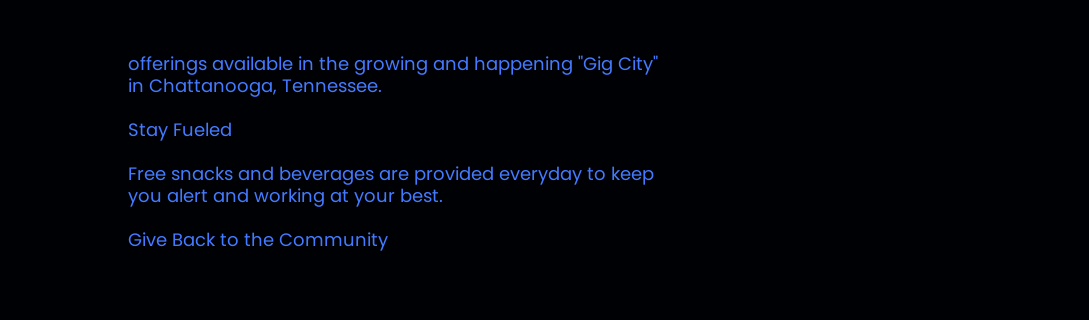offerings available in the growing and happening "Gig City" in Chattanooga, Tennessee.

Stay Fueled

Free snacks and beverages are provided everyday to keep you alert and working at your best.

Give Back to the Community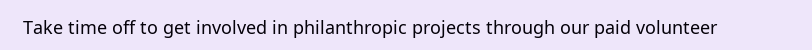Take time off to get involved in philanthropic projects through our paid volunteer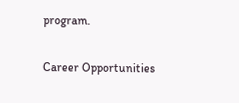program.

Career Opportunities